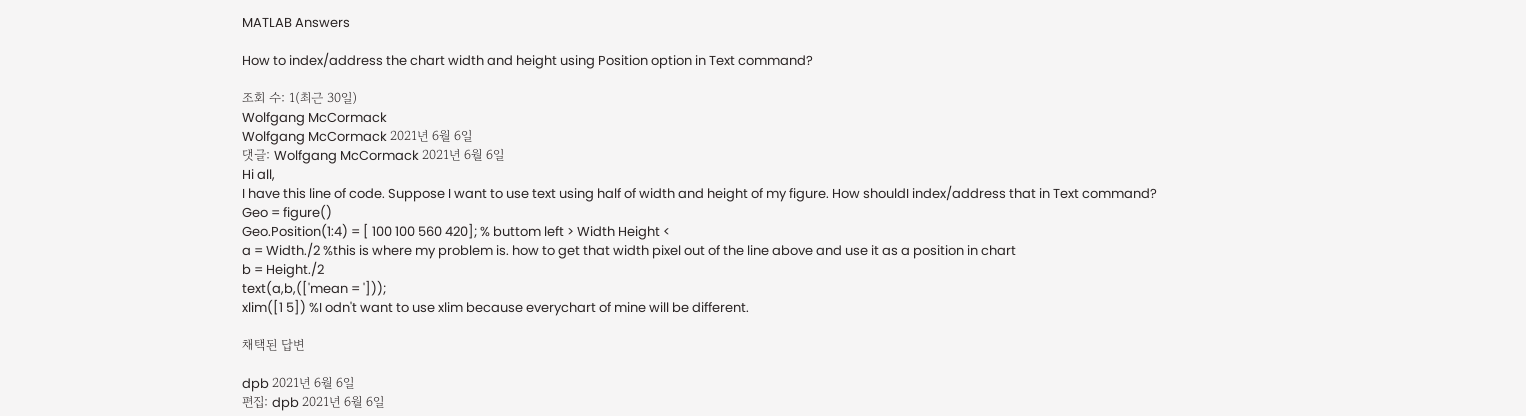MATLAB Answers

How to index/address the chart width and height using Position option in Text command?

조회 수: 1(최근 30일)
Wolfgang McCormack
Wolfgang McCormack 2021년 6월 6일
댓글: Wolfgang McCormack 2021년 6월 6일
Hi all,
I have this line of code. Suppose I want to use text using half of width and height of my figure. How shouldI index/address that in Text command?
Geo = figure()
Geo.Position(1:4) = [ 100 100 560 420]; % buttom left > Width Height <
a = Width./2 %this is where my problem is. how to get that width pixel out of the line above and use it as a position in chart
b = Height./2
text(a,b,(['mean = ']));
xlim([1 5]) %I odn't want to use xlim because everychart of mine will be different.

채택된 답변

dpb 2021년 6월 6일
편집: dpb 2021년 6월 6일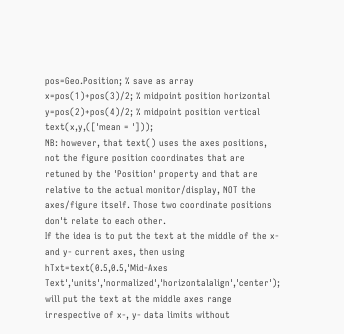pos=Geo.Position; % save as array
x=pos(1)+pos(3)/2; % midpoint position horizontal
y=pos(2)+pos(4)/2; % midpoint position vertical
text(x,y,(['mean = ']));
NB: however, that text() uses the axes positions, not the figure position coordinates that are retuned by the 'Position' property and that are relative to the actual monitor/display, NOT the axes/figure itself. Those two coordinate positions don't relate to each other.
If the idea is to put the text at the middle of the x- and y- current axes, then using
hTxt=text(0.5,0.5,'Mid-Axes Text','units','normalized','horizontalalign','center');
will put the text at the middle axes range irrespective of x-, y- data limits without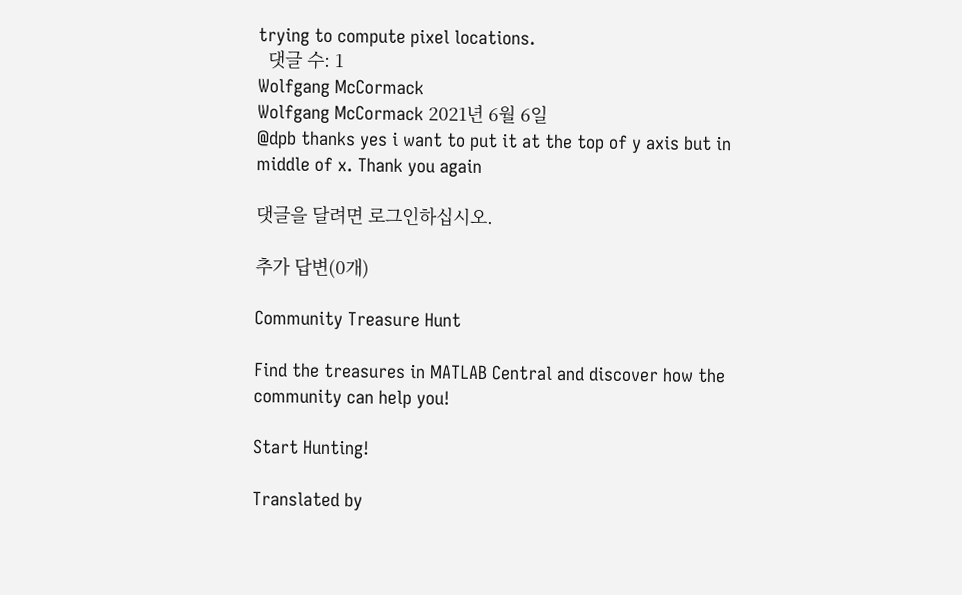trying to compute pixel locations.
  댓글 수: 1
Wolfgang McCormack
Wolfgang McCormack 2021년 6월 6일
@dpb thanks yes i want to put it at the top of y axis but in middle of x. Thank you again

댓글을 달려면 로그인하십시오.

추가 답변(0개)

Community Treasure Hunt

Find the treasures in MATLAB Central and discover how the community can help you!

Start Hunting!

Translated by